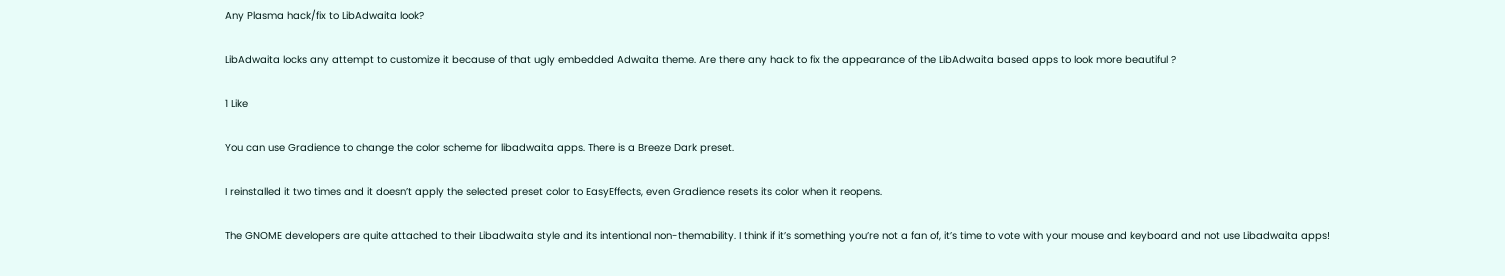Any Plasma hack/fix to LibAdwaita look?

LibAdwaita locks any attempt to customize it because of that ugly embedded Adwaita theme. Are there any hack to fix the appearance of the LibAdwaita based apps to look more beautiful ?

1 Like

You can use Gradience to change the color scheme for libadwaita apps. There is a Breeze Dark preset.

I reinstalled it two times and it doesn’t apply the selected preset color to EasyEffects, even Gradience resets its color when it reopens.

The GNOME developers are quite attached to their Libadwaita style and its intentional non-themability. I think if it’s something you’re not a fan of, it’s time to vote with your mouse and keyboard and not use Libadwaita apps!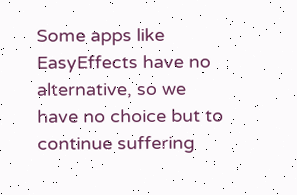Some apps like EasyEffects have no alternative, so we have no choice but to continue suffering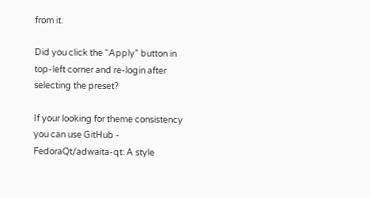from it.

Did you click the “Apply” button in top-left corner and re-login after selecting the preset?

If your looking for theme consistency you can use GitHub - FedoraQt/adwaita-qt: A style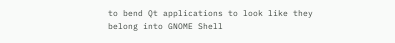to bend Qt applications to look like they belong into GNOME Shell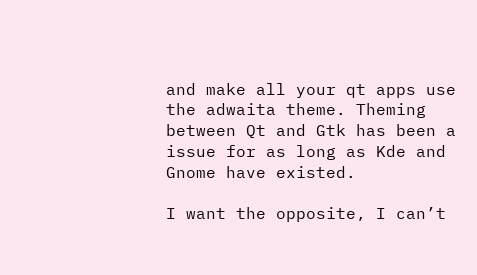and make all your qt apps use the adwaita theme. Theming between Qt and Gtk has been a issue for as long as Kde and Gnome have existed.

I want the opposite, I can’t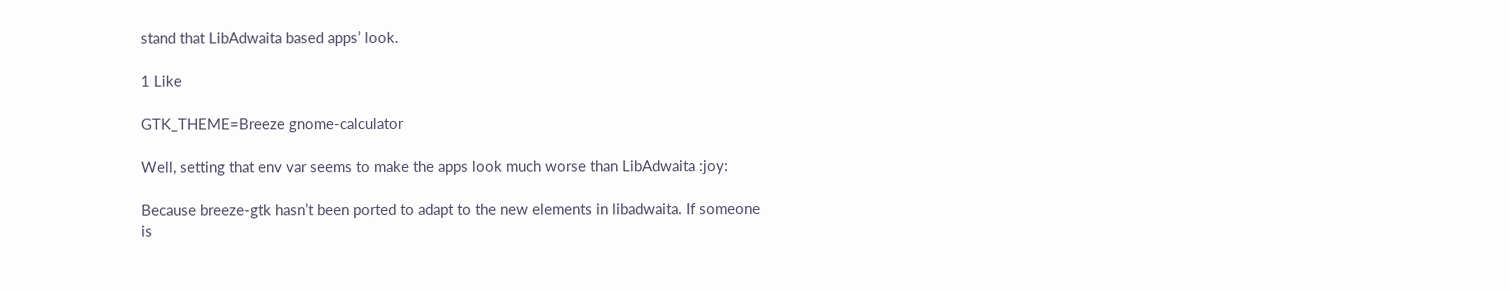stand that LibAdwaita based apps’ look.

1 Like

GTK_THEME=Breeze gnome-calculator

Well, setting that env var seems to make the apps look much worse than LibAdwaita :joy:

Because breeze-gtk hasn’t been ported to adapt to the new elements in libadwaita. If someone is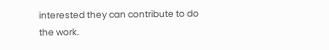interested they can contribute to do the work.